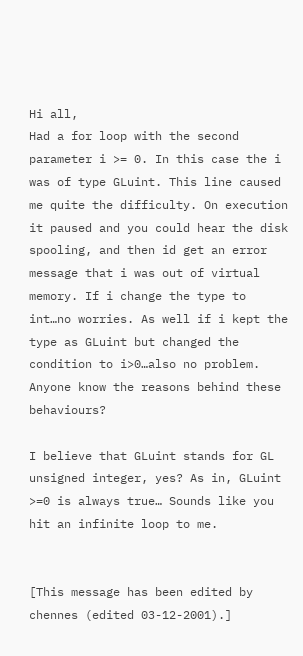Hi all,
Had a for loop with the second parameter i >= 0. In this case the i was of type GLuint. This line caused me quite the difficulty. On execution it paused and you could hear the disk spooling, and then id get an error message that i was out of virtual memory. If i change the type to int…no worries. As well if i kept the type as GLuint but changed the condition to i>0…also no problem. Anyone know the reasons behind these behaviours?

I believe that GLuint stands for GL unsigned integer, yes? As in, GLuint >=0 is always true… Sounds like you hit an infinite loop to me.


[This message has been edited by chennes (edited 03-12-2001).]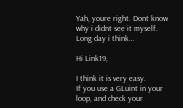Yah, youre right. Dont know why i didnt see it myself. Long day i think…

Hi Link19,

I think it is very easy.
If you use a GLuint in your loop, and check your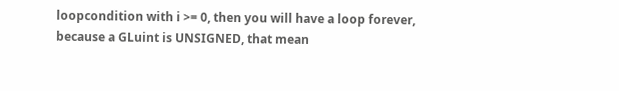loopcondition with i >= 0, then you will have a loop forever, because a GLuint is UNSIGNED, that mean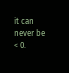it can never be < 0.